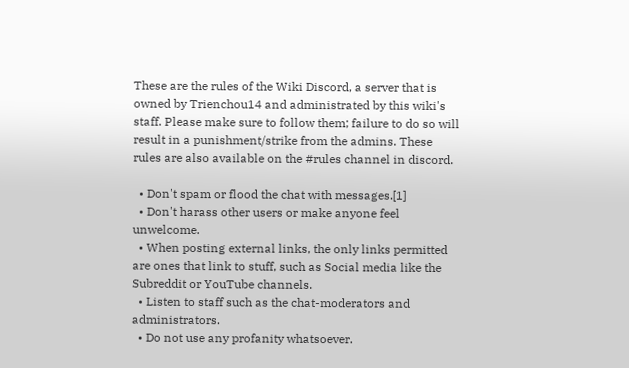These are the rules of the Wiki Discord, a server that is owned by Trienchou14 and administrated by this wiki's staff. Please make sure to follow them; failure to do so will result in a punishment/strike from the admins. These rules are also available on the #rules channel in discord.

  • Don't spam or flood the chat with messages.[1]
  • Don't harass other users or make anyone feel unwelcome.
  • When posting external links, the only links permitted are ones that link to stuff, such as Social media like the Subreddit or YouTube channels.
  • Listen to staff such as the chat-moderators and administrators.
  • Do not use any profanity whatsoever.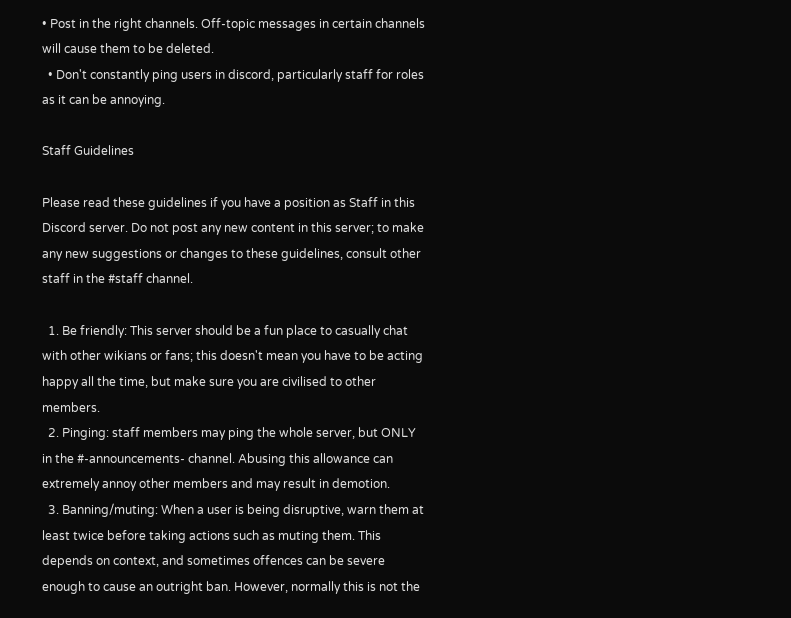• Post in the right channels. Off-topic messages in certain channels will cause them to be deleted.
  • Don't constantly ping users in discord, particularly staff for roles as it can be annoying.

Staff Guidelines

Please read these guidelines if you have a position as Staff in this Discord server. Do not post any new content in this server; to make any new suggestions or changes to these guidelines, consult other staff in the #staff channel.

  1. Be friendly: This server should be a fun place to casually chat with other wikians or fans; this doesn't mean you have to be acting happy all the time, but make sure you are civilised to other members.
  2. Pinging: staff members may ping the whole server, but ONLY in the #-announcements- channel. Abusing this allowance can extremely annoy other members and may result in demotion.
  3. Banning/muting: When a user is being disruptive, warn them at least twice before taking actions such as muting them. This depends on context, and sometimes offences can be severe enough to cause an outright ban. However, normally this is not the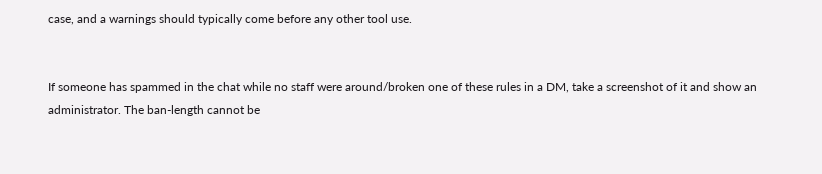case, and a warnings should typically come before any other tool use.


If someone has spammed in the chat while no staff were around/broken one of these rules in a DM, take a screenshot of it and show an administrator. The ban-length cannot be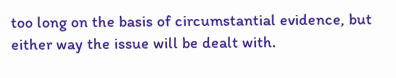too long on the basis of circumstantial evidence, but either way the issue will be dealt with.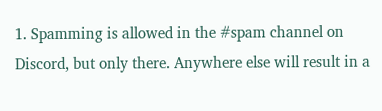1. Spamming is allowed in the #spam channel on Discord, but only there. Anywhere else will result in a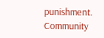punishment.
Community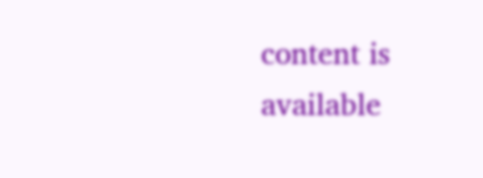content is available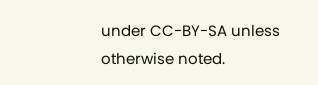under CC-BY-SA unless otherwise noted.